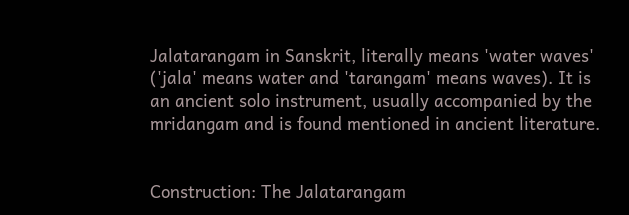Jalatarangam in Sanskrit, literally means 'water waves' ('jala' means water and 'tarangam' means waves). It is an ancient solo instrument, usually accompanied by the mridangam and is found mentioned in ancient literature.


Construction: The Jalatarangam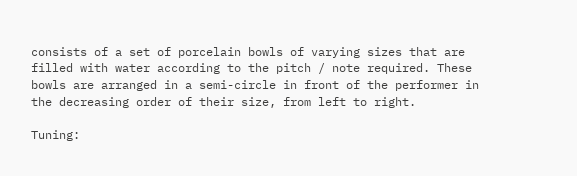consists of a set of porcelain bowls of varying sizes that are filled with water according to the pitch / note required. These bowls are arranged in a semi-circle in front of the performer in the decreasing order of their size, from left to right.

Tuning: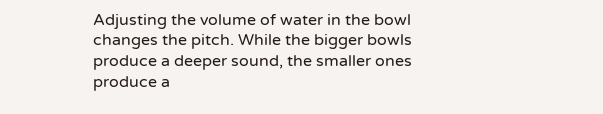Adjusting the volume of water in the bowl changes the pitch. While the bigger bowls produce a deeper sound, the smaller ones produce a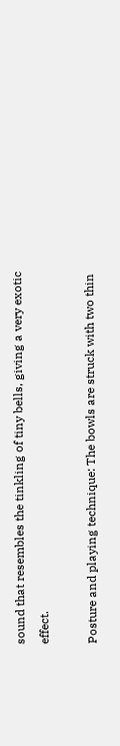sound that resembles the tinkling of tiny bells, giving a very exotic effect.

Posture and playing technique: The bowls are struck with two thin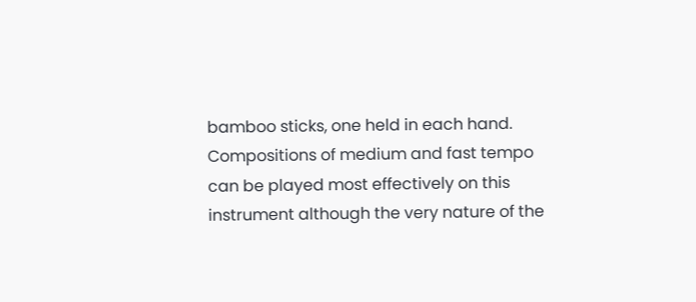bamboo sticks, one held in each hand. Compositions of medium and fast tempo can be played most effectively on this instrument although the very nature of the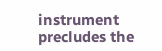instrument precludes the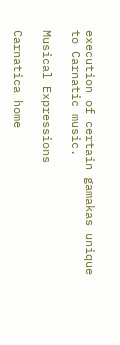execution of certain gamakas unique to Carnatic music.

Musical Expressions

Carnatica home